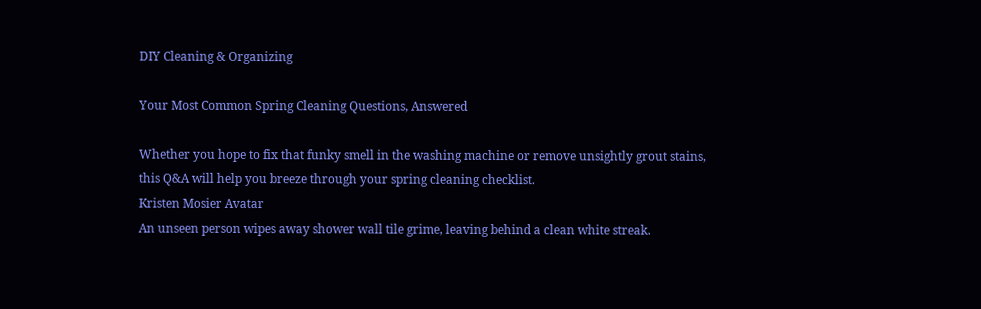DIY Cleaning & Organizing

Your Most Common Spring Cleaning Questions, Answered

Whether you hope to fix that funky smell in the washing machine or remove unsightly grout stains, this Q&A will help you breeze through your spring cleaning checklist.
Kristen Mosier Avatar
An unseen person wipes away shower wall tile grime, leaving behind a clean white streak.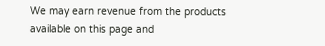We may earn revenue from the products available on this page and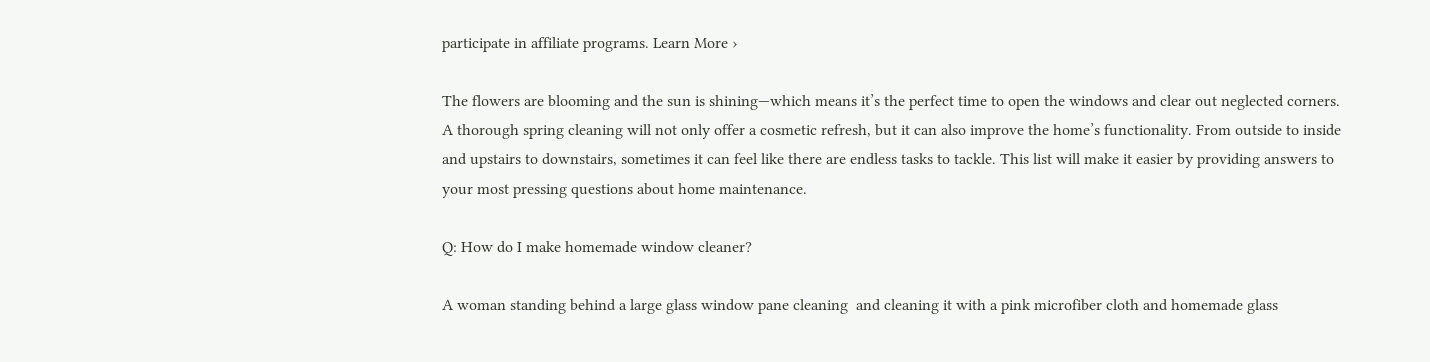participate in affiliate programs. Learn More ›

The flowers are blooming and the sun is shining—which means it’s the perfect time to open the windows and clear out neglected corners. A thorough spring cleaning will not only offer a cosmetic refresh, but it can also improve the home’s functionality. From outside to inside and upstairs to downstairs, sometimes it can feel like there are endless tasks to tackle. This list will make it easier by providing answers to your most pressing questions about home maintenance.

Q: How do I make homemade window cleaner?

A woman standing behind a large glass window pane cleaning  and cleaning it with a pink microfiber cloth and homemade glass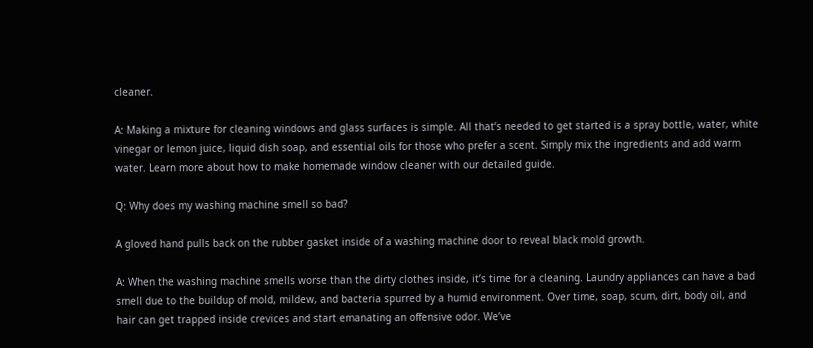cleaner.

A: Making a mixture for cleaning windows and glass surfaces is simple. All that’s needed to get started is a spray bottle, water, white vinegar or lemon juice, liquid dish soap, and essential oils for those who prefer a scent. Simply mix the ingredients and add warm water. Learn more about how to make homemade window cleaner with our detailed guide.

Q: Why does my washing machine smell so bad?

A gloved hand pulls back on the rubber gasket inside of a washing machine door to reveal black mold growth.

A: When the washing machine smells worse than the dirty clothes inside, it’s time for a cleaning. Laundry appliances can have a bad smell due to the buildup of mold, mildew, and bacteria spurred by a humid environment. Over time, soap, scum, dirt, body oil, and hair can get trapped inside crevices and start emanating an offensive odor. We’ve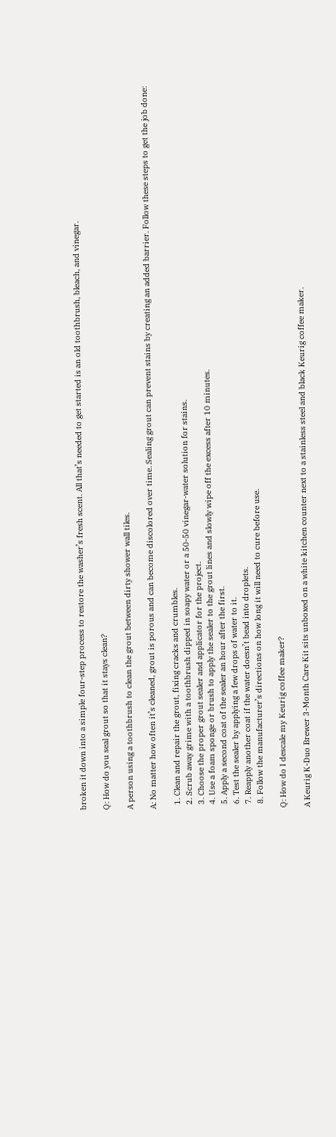broken it down into a simple four-step process to restore the washer’s fresh scent. All that’s needed to get started is an old toothbrush, bleach, and vinegar.

Q: How do you seal grout so that it stays clean?

A person using a toothbrush to clean the grout between dirty shower wall tiles.

A: No matter how often it’s cleaned, grout is porous and can become discolored over time. Sealing grout can prevent stains by creating an added barrier. Follow these steps to get the job done:

  1. Clean and repair the grout, fixing cracks and crumbles.
  2. Scrub away grime with a toothbrush dipped in soapy water or a 50-50 vinegar-water solution for stains.
  3. Choose the proper grout sealer and applicator for the project.
  4. Use a foam sponge or brush to apply the sealer to the grout lines and slowly wipe off the excess after 10 minutes.
  5. Apply a second coat of the sealer an hour after the first.
  6. Test the sealer by applying a few drops of water to it.
  7. Reapply another coat if the water doesn’t bead into droplets.
  8. Follow the manufacturer’s directions on how long it will need to cure before use.

Q: How do I descale my Keurig coffee maker?

A Keurig K-Duo Brewer 3-Month Care Kit sits unboxed on a white kitchen counter next to a stainless steel and black Keurig coffee maker.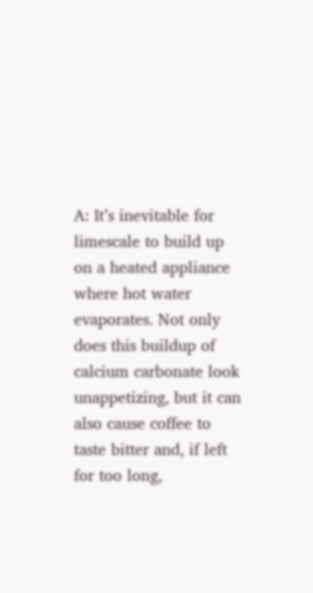A: It’s inevitable for limescale to build up on a heated appliance where hot water evaporates. Not only does this buildup of calcium carbonate look unappetizing, but it can also cause coffee to taste bitter and, if left for too long,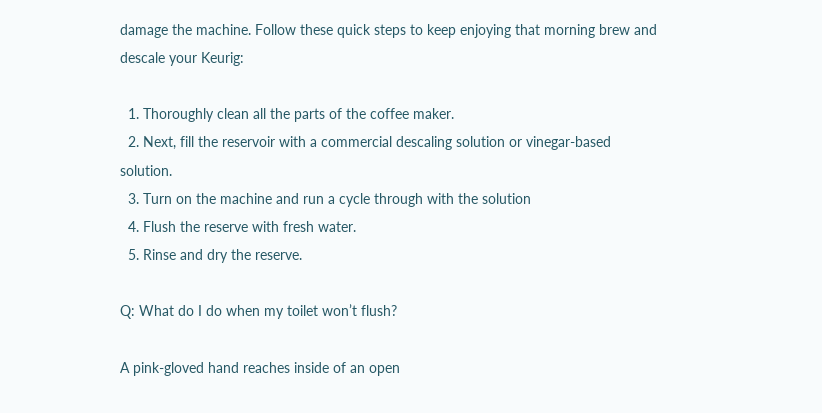damage the machine. Follow these quick steps to keep enjoying that morning brew and descale your Keurig:

  1. Thoroughly clean all the parts of the coffee maker.
  2. Next, fill the reservoir with a commercial descaling solution or vinegar-based solution.
  3. Turn on the machine and run a cycle through with the solution
  4. Flush the reserve with fresh water.
  5. Rinse and dry the reserve.

Q: What do I do when my toilet won’t flush?

A pink-gloved hand reaches inside of an open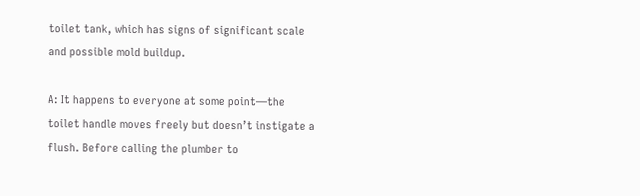toilet tank, which has signs of significant scale and possible mold buildup.

A: It happens to everyone at some point—the toilet handle moves freely but doesn’t instigate a flush. Before calling the plumber to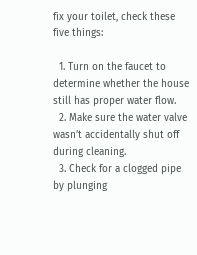fix your toilet, check these five things:

  1. Turn on the faucet to determine whether the house still has proper water flow.
  2. Make sure the water valve wasn’t accidentally shut off during cleaning.
  3. Check for a clogged pipe by plunging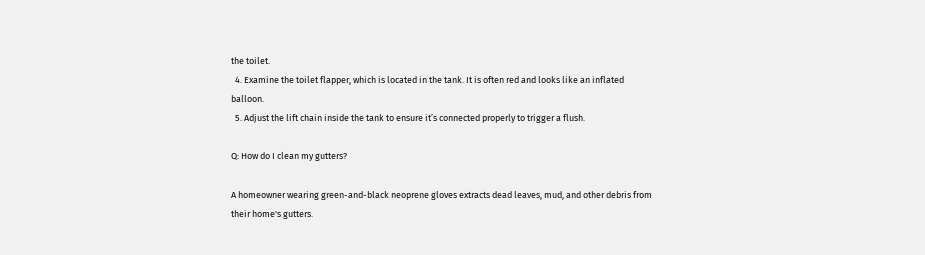the toilet.
  4. Examine the toilet flapper, which is located in the tank. It is often red and looks like an inflated balloon.
  5. Adjust the lift chain inside the tank to ensure it’s connected properly to trigger a flush.

Q: How do I clean my gutters?

A homeowner wearing green-and-black neoprene gloves extracts dead leaves, mud, and other debris from their home's gutters.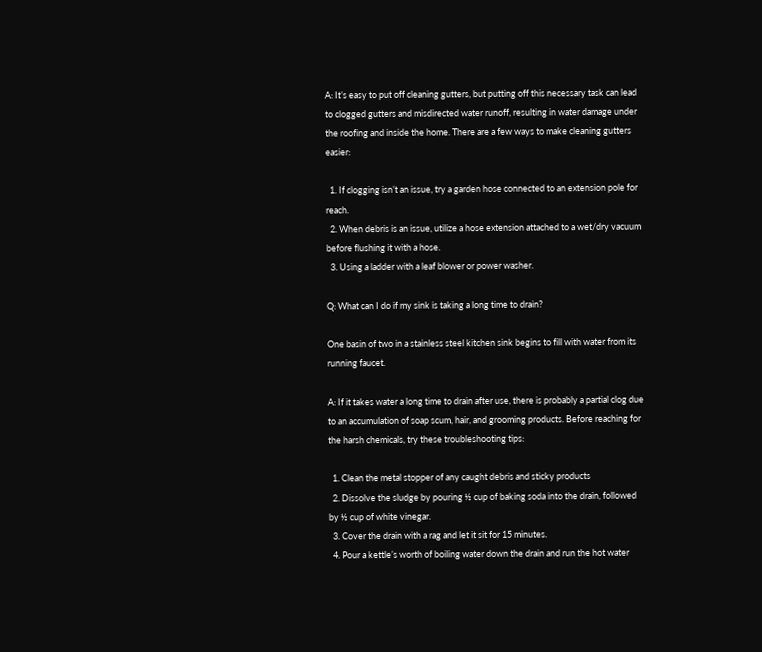A: It’s easy to put off cleaning gutters, but putting off this necessary task can lead to clogged gutters and misdirected water runoff, resulting in water damage under the roofing and inside the home. There are a few ways to make cleaning gutters easier:

  1. If clogging isn’t an issue, try a garden hose connected to an extension pole for reach.
  2. When debris is an issue, utilize a hose extension attached to a wet/dry vacuum before flushing it with a hose.
  3. Using a ladder with a leaf blower or power washer.

Q: What can I do if my sink is taking a long time to drain?

One basin of two in a stainless steel kitchen sink begins to fill with water from its running faucet.

A: If it takes water a long time to drain after use, there is probably a partial clog due to an accumulation of soap scum, hair, and grooming products. Before reaching for the harsh chemicals, try these troubleshooting tips:

  1. Clean the metal stopper of any caught debris and sticky products
  2. Dissolve the sludge by pouring ½ cup of baking soda into the drain, followed by ½ cup of white vinegar.
  3. Cover the drain with a rag and let it sit for 15 minutes.
  4. Pour a kettle’s worth of boiling water down the drain and run the hot water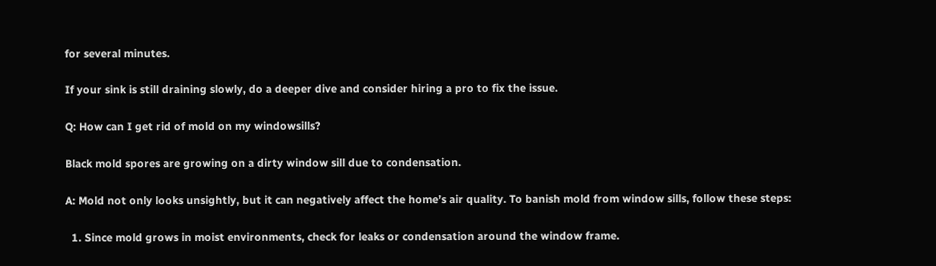for several minutes.

If your sink is still draining slowly, do a deeper dive and consider hiring a pro to fix the issue.

Q: How can I get rid of mold on my windowsills?

Black mold spores are growing on a dirty window sill due to condensation.

A: Mold not only looks unsightly, but it can negatively affect the home’s air quality. To banish mold from window sills, follow these steps:

  1. Since mold grows in moist environments, check for leaks or condensation around the window frame.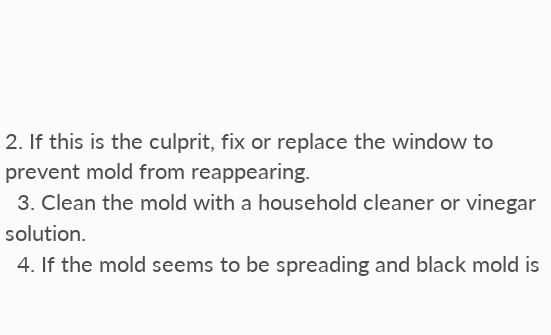2. If this is the culprit, fix or replace the window to prevent mold from reappearing.
  3. Clean the mold with a household cleaner or vinegar solution.
  4. If the mold seems to be spreading and black mold is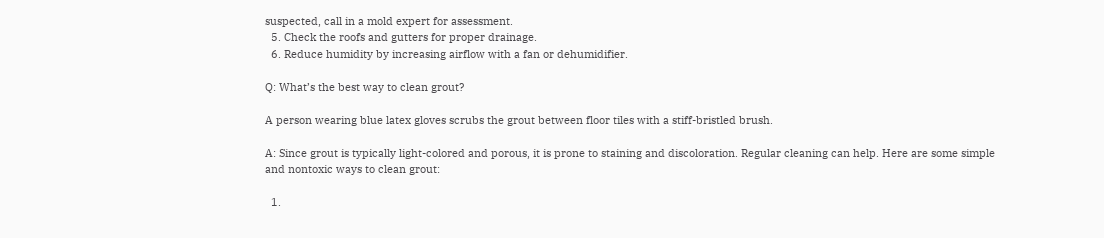suspected, call in a mold expert for assessment.
  5. Check the roofs and gutters for proper drainage.
  6. Reduce humidity by increasing airflow with a fan or dehumidifier.

Q: What’s the best way to clean grout?

A person wearing blue latex gloves scrubs the grout between floor tiles with a stiff-bristled brush.

A: Since grout is typically light-colored and porous, it is prone to staining and discoloration. Regular cleaning can help. Here are some simple and nontoxic ways to clean grout:

  1.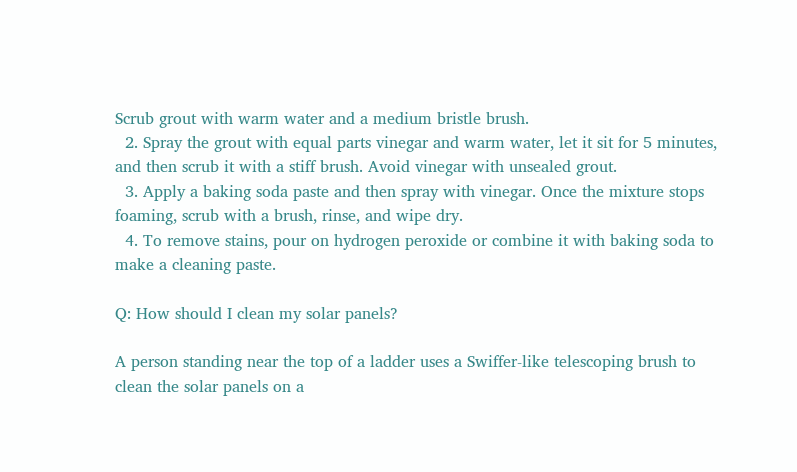Scrub grout with warm water and a medium bristle brush.
  2. Spray the grout with equal parts vinegar and warm water, let it sit for 5 minutes, and then scrub it with a stiff brush. Avoid vinegar with unsealed grout.
  3. Apply a baking soda paste and then spray with vinegar. Once the mixture stops foaming, scrub with a brush, rinse, and wipe dry.
  4. To remove stains, pour on hydrogen peroxide or combine it with baking soda to make a cleaning paste.

Q: How should I clean my solar panels?

A person standing near the top of a ladder uses a Swiffer-like telescoping brush to clean the solar panels on a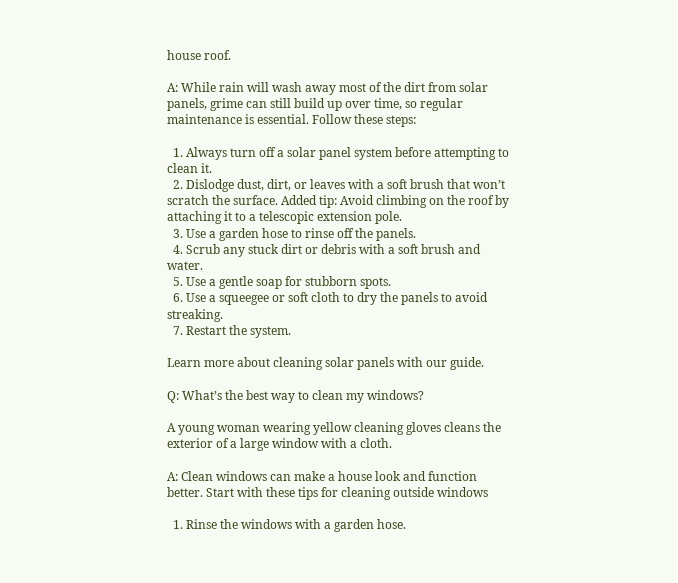house roof.

A: While rain will wash away most of the dirt from solar panels, grime can still build up over time, so regular maintenance is essential. Follow these steps:

  1. Always turn off a solar panel system before attempting to clean it.
  2. Dislodge dust, dirt, or leaves with a soft brush that won’t scratch the surface. Added tip: Avoid climbing on the roof by attaching it to a telescopic extension pole.
  3. Use a garden hose to rinse off the panels.
  4. Scrub any stuck dirt or debris with a soft brush and water.
  5. Use a gentle soap for stubborn spots.
  6. Use a squeegee or soft cloth to dry the panels to avoid streaking.
  7. Restart the system.

Learn more about cleaning solar panels with our guide.

Q: What’s the best way to clean my windows?

A young woman wearing yellow cleaning gloves cleans the exterior of a large window with a cloth.

A: Clean windows can make a house look and function better. Start with these tips for cleaning outside windows

  1. Rinse the windows with a garden hose.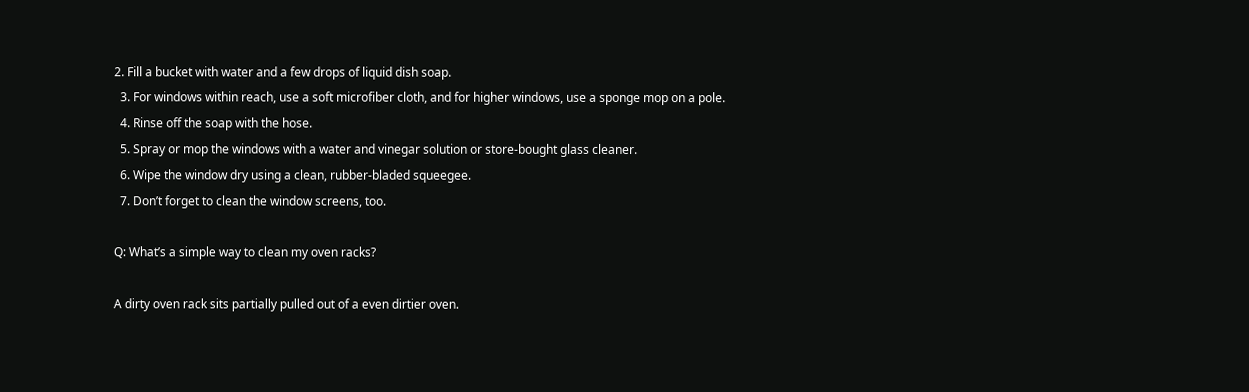2. Fill a bucket with water and a few drops of liquid dish soap.
  3. For windows within reach, use a soft microfiber cloth, and for higher windows, use a sponge mop on a pole.
  4. Rinse off the soap with the hose.
  5. Spray or mop the windows with a water and vinegar solution or store-bought glass cleaner.
  6. Wipe the window dry using a clean, rubber-bladed squeegee.
  7. Don’t forget to clean the window screens, too.

Q: What’s a simple way to clean my oven racks?

A dirty oven rack sits partially pulled out of a even dirtier oven.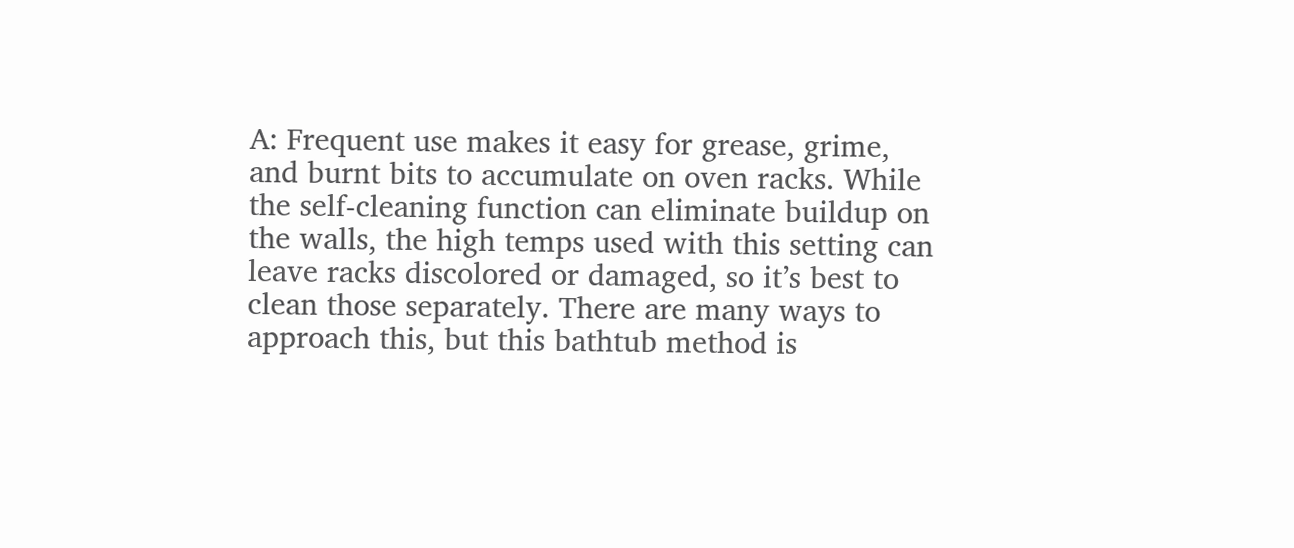A: Frequent use makes it easy for grease, grime, and burnt bits to accumulate on oven racks. While the self-cleaning function can eliminate buildup on the walls, the high temps used with this setting can leave racks discolored or damaged, so it’s best to clean those separately. There are many ways to approach this, but this bathtub method is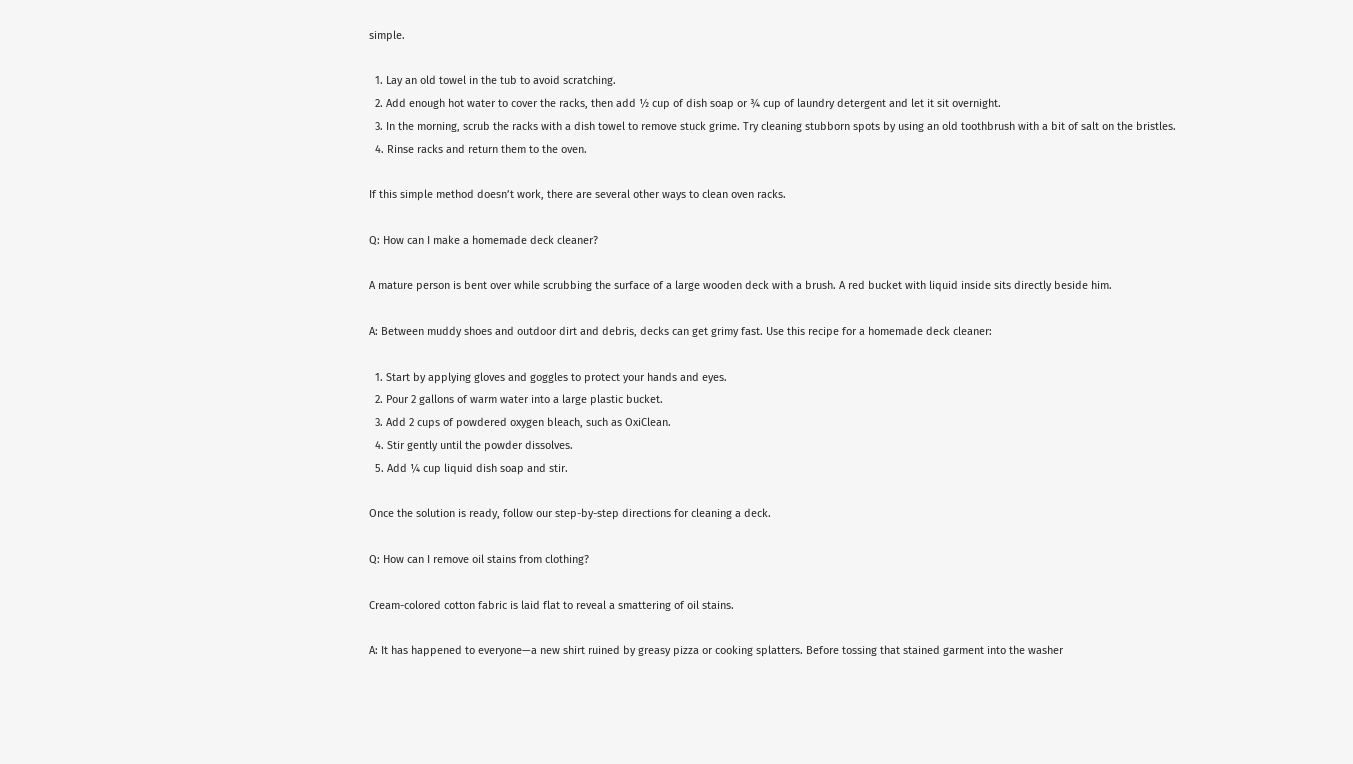simple.

  1. Lay an old towel in the tub to avoid scratching.
  2. Add enough hot water to cover the racks, then add ½ cup of dish soap or ¾ cup of laundry detergent and let it sit overnight.
  3. In the morning, scrub the racks with a dish towel to remove stuck grime. Try cleaning stubborn spots by using an old toothbrush with a bit of salt on the bristles.
  4. Rinse racks and return them to the oven.

If this simple method doesn’t work, there are several other ways to clean oven racks.

Q: How can I make a homemade deck cleaner?

A mature person is bent over while scrubbing the surface of a large wooden deck with a brush. A red bucket with liquid inside sits directly beside him.

A: Between muddy shoes and outdoor dirt and debris, decks can get grimy fast. Use this recipe for a homemade deck cleaner:

  1. Start by applying gloves and goggles to protect your hands and eyes.
  2. Pour 2 gallons of warm water into a large plastic bucket.
  3. Add 2 cups of powdered oxygen bleach, such as OxiClean.
  4. Stir gently until the powder dissolves.
  5. Add ¼ cup liquid dish soap and stir.

Once the solution is ready, follow our step-by-step directions for cleaning a deck.

Q: How can I remove oil stains from clothing?

Cream-colored cotton fabric is laid flat to reveal a smattering of oil stains.

A: It has happened to everyone—a new shirt ruined by greasy pizza or cooking splatters. Before tossing that stained garment into the washer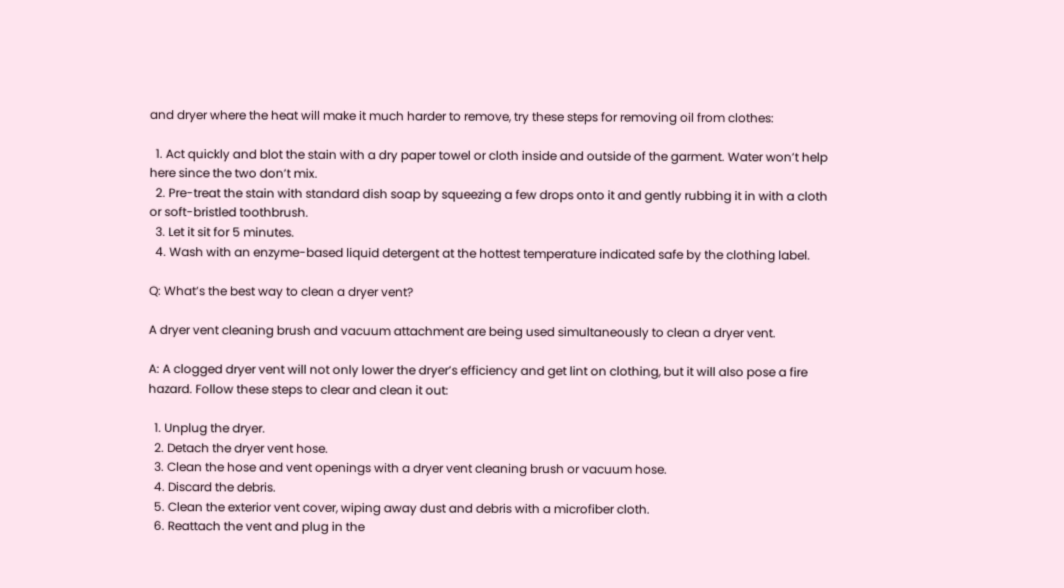and dryer where the heat will make it much harder to remove, try these steps for removing oil from clothes:

  1. Act quickly and blot the stain with a dry paper towel or cloth inside and outside of the garment. Water won’t help here since the two don’t mix.
  2. Pre-treat the stain with standard dish soap by squeezing a few drops onto it and gently rubbing it in with a cloth or soft-bristled toothbrush.
  3. Let it sit for 5 minutes.
  4. Wash with an enzyme-based liquid detergent at the hottest temperature indicated safe by the clothing label.

Q: What’s the best way to clean a dryer vent?

A dryer vent cleaning brush and vacuum attachment are being used simultaneously to clean a dryer vent.

A: A clogged dryer vent will not only lower the dryer’s efficiency and get lint on clothing, but it will also pose a fire hazard. Follow these steps to clear and clean it out:

  1. Unplug the dryer.
  2. Detach the dryer vent hose.
  3. Clean the hose and vent openings with a dryer vent cleaning brush or vacuum hose.
  4. Discard the debris.
  5. Clean the exterior vent cover, wiping away dust and debris with a microfiber cloth.
  6. Reattach the vent and plug in the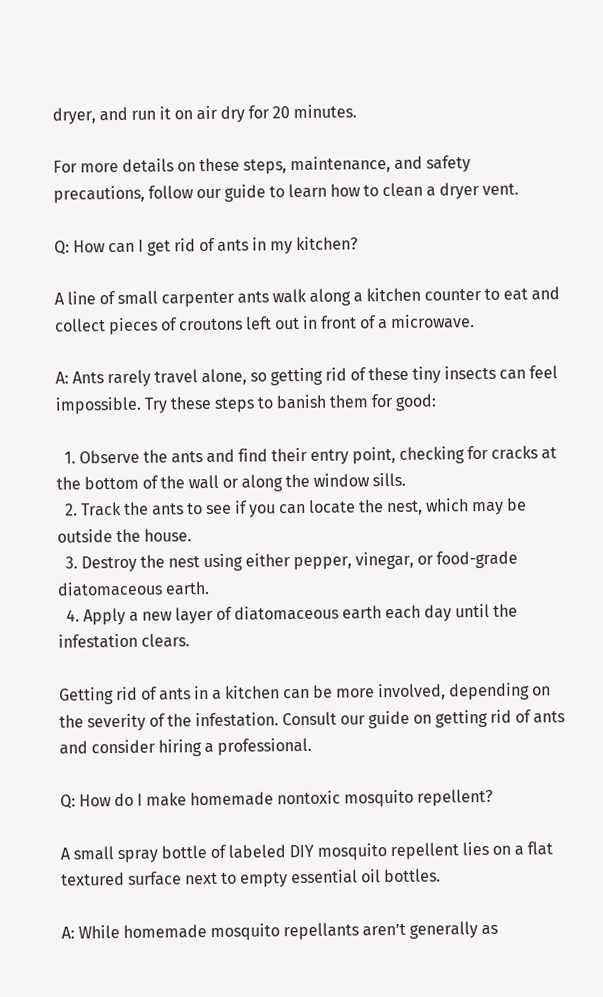dryer, and run it on air dry for 20 minutes.

For more details on these steps, maintenance, and safety precautions, follow our guide to learn how to clean a dryer vent.

Q: How can I get rid of ants in my kitchen?

A line of small carpenter ants walk along a kitchen counter to eat and collect pieces of croutons left out in front of a microwave.

A: Ants rarely travel alone, so getting rid of these tiny insects can feel impossible. Try these steps to banish them for good:

  1. Observe the ants and find their entry point, checking for cracks at the bottom of the wall or along the window sills.
  2. Track the ants to see if you can locate the nest, which may be outside the house.
  3. Destroy the nest using either pepper, vinegar, or food-grade diatomaceous earth.
  4. Apply a new layer of diatomaceous earth each day until the infestation clears.

Getting rid of ants in a kitchen can be more involved, depending on the severity of the infestation. Consult our guide on getting rid of ants and consider hiring a professional.

Q: How do I make homemade nontoxic mosquito repellent?

A small spray bottle of labeled DIY mosquito repellent lies on a flat textured surface next to empty essential oil bottles.

A: While homemade mosquito repellants aren’t generally as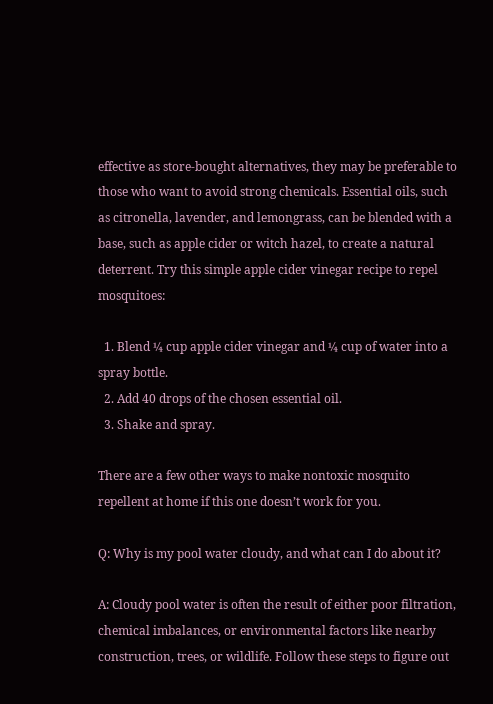effective as store-bought alternatives, they may be preferable to those who want to avoid strong chemicals. Essential oils, such as citronella, lavender, and lemongrass, can be blended with a base, such as apple cider or witch hazel, to create a natural deterrent. Try this simple apple cider vinegar recipe to repel mosquitoes:

  1. Blend ¼ cup apple cider vinegar and ¼ cup of water into a spray bottle.
  2. Add 40 drops of the chosen essential oil.
  3. Shake and spray.

There are a few other ways to make nontoxic mosquito repellent at home if this one doesn’t work for you.

Q: Why is my pool water cloudy, and what can I do about it?

A: Cloudy pool water is often the result of either poor filtration, chemical imbalances, or environmental factors like nearby construction, trees, or wildlife. Follow these steps to figure out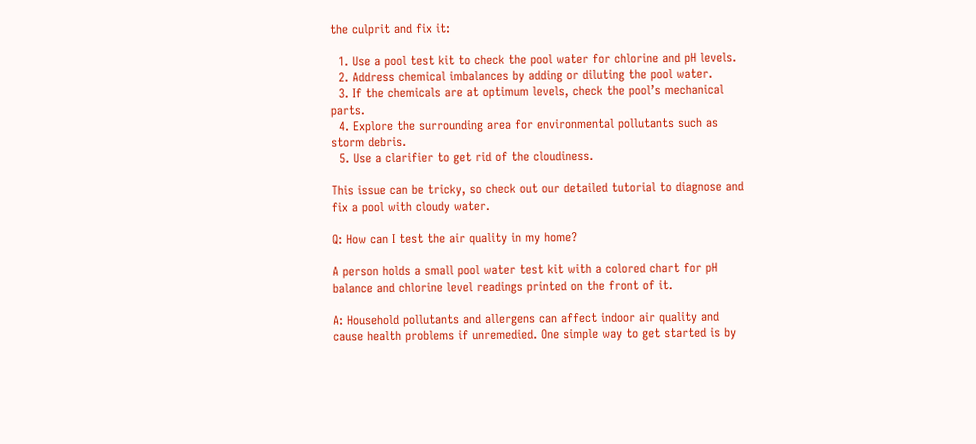the culprit and fix it:

  1. Use a pool test kit to check the pool water for chlorine and pH levels.
  2. Address chemical imbalances by adding or diluting the pool water.
  3. If the chemicals are at optimum levels, check the pool’s mechanical parts.
  4. Explore the surrounding area for environmental pollutants such as storm debris.
  5. Use a clarifier to get rid of the cloudiness.

This issue can be tricky, so check out our detailed tutorial to diagnose and fix a pool with cloudy water.

Q: How can I test the air quality in my home?

A person holds a small pool water test kit with a colored chart for pH balance and chlorine level readings printed on the front of it.

A: Household pollutants and allergens can affect indoor air quality and cause health problems if unremedied. One simple way to get started is by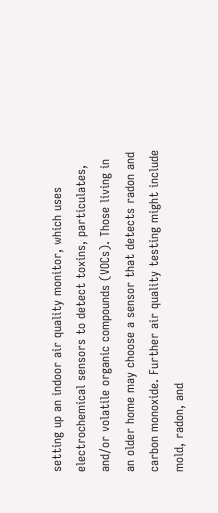setting up an indoor air quality monitor, which uses electrochemical sensors to detect toxins, particulates, and/or volatile organic compounds (VOCs). Those living in an older home may choose a sensor that detects radon and carbon monoxide. Further air quality testing might include mold, radon, and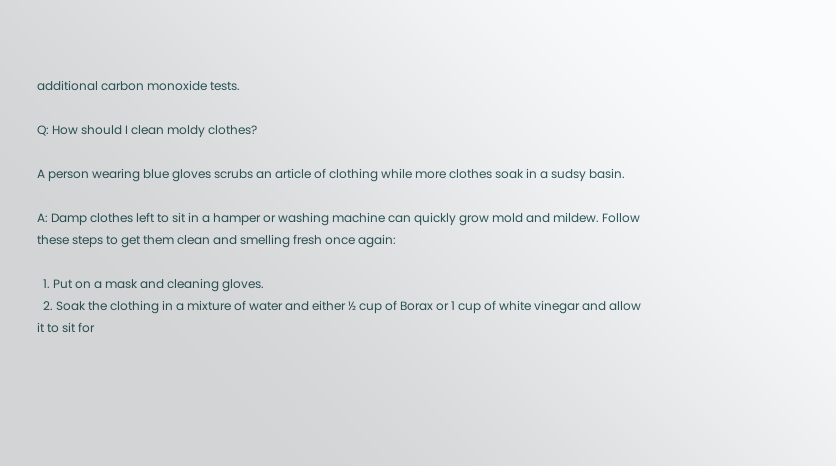additional carbon monoxide tests.

Q: How should I clean moldy clothes?

A person wearing blue gloves scrubs an article of clothing while more clothes soak in a sudsy basin.

A: Damp clothes left to sit in a hamper or washing machine can quickly grow mold and mildew. Follow these steps to get them clean and smelling fresh once again:

  1. Put on a mask and cleaning gloves.
  2. Soak the clothing in a mixture of water and either ½ cup of Borax or 1 cup of white vinegar and allow it to sit for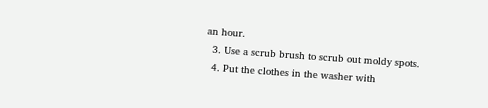an hour.
  3. Use a scrub brush to scrub out moldy spots.
  4. Put the clothes in the washer with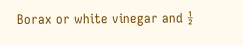Borax or white vinegar and ½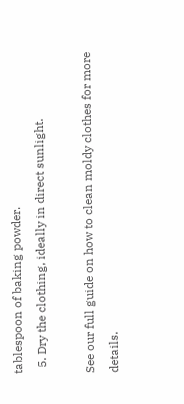tablespoon of baking powder.
  5. Dry the clothing, ideally in direct sunlight.

See our full guide on how to clean moldy clothes for more details.